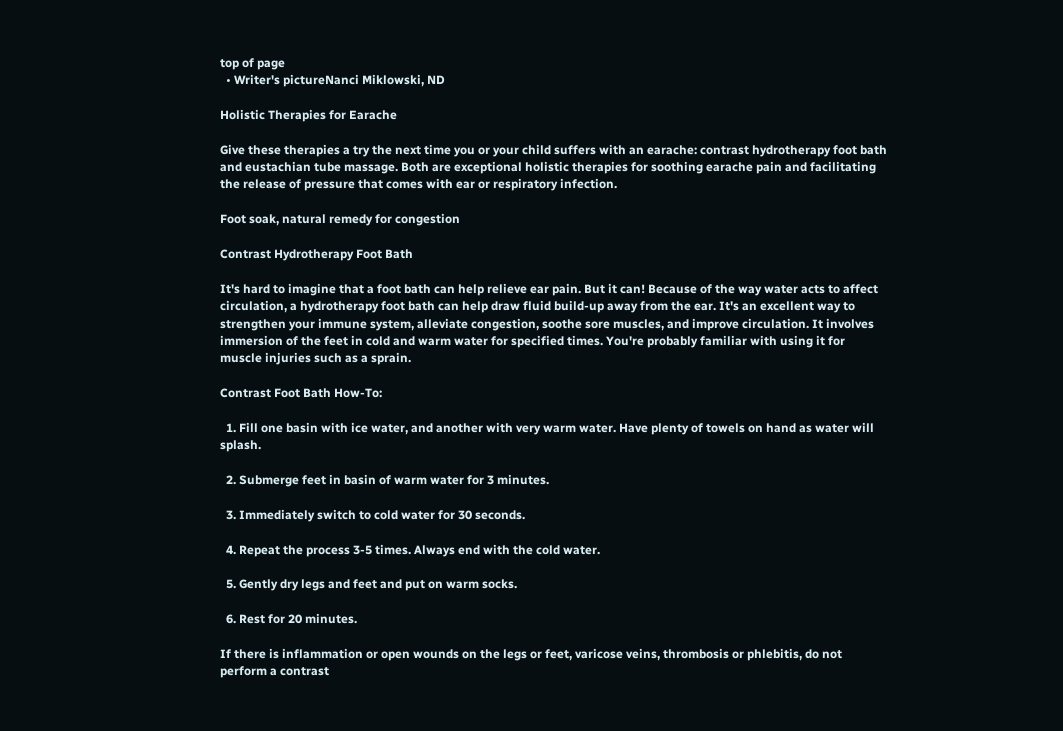top of page
  • Writer's pictureNanci Miklowski, ND

Holistic Therapies for Earache

Give these therapies a try the next time you or your child suffers with an earache: contrast hydrotherapy foot bath and eustachian tube massage. Both are exceptional holistic therapies for soothing earache pain and facilitating the release of pressure that comes with ear or respiratory infection.

Foot soak, natural remedy for congestion

Contrast Hydrotherapy Foot Bath

It's hard to imagine that a foot bath can help relieve ear pain. But it can! Because of the way water acts to affect circulation, a hydrotherapy foot bath can help draw fluid build-up away from the ear. It's an excellent way to strengthen your immune system, alleviate congestion, soothe sore muscles, and improve circulation. It involves immersion of the feet in cold and warm water for specified times. You're probably familiar with using it for muscle injuries such as a sprain.

Contrast Foot Bath How-To:

  1. Fill one basin with ice water, and another with very warm water. Have plenty of towels on hand as water will splash.

  2. Submerge feet in basin of warm water for 3 minutes.

  3. Immediately switch to cold water for 30 seconds.

  4. Repeat the process 3-5 times. Always end with the cold water.

  5. Gently dry legs and feet and put on warm socks.

  6. Rest for 20 minutes.

If there is inflammation or open wounds on the legs or feet, varicose veins, thrombosis or phlebitis, do not perform a contrast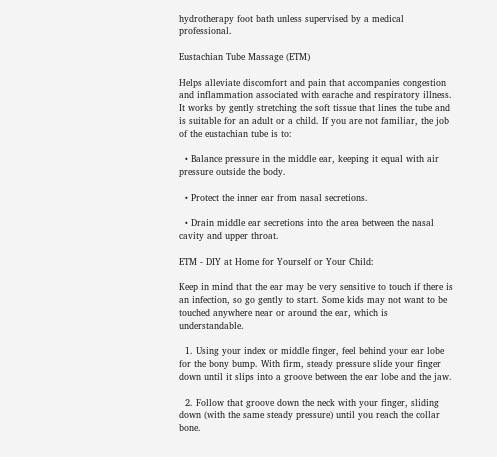hydrotherapy foot bath unless supervised by a medical professional.

Eustachian Tube Massage (ETM)

Helps alleviate discomfort and pain that accompanies congestion and inflammation associated with earache and respiratory illness. It works by gently stretching the soft tissue that lines the tube and is suitable for an adult or a child. If you are not familiar, the job of the eustachian tube is to:

  • Balance pressure in the middle ear, keeping it equal with air pressure outside the body.

  • Protect the inner ear from nasal secretions.

  • Drain middle ear secretions into the area between the nasal cavity and upper throat.

ETM - DIY at Home for Yourself or Your Child:

Keep in mind that the ear may be very sensitive to touch if there is an infection, so go gently to start. Some kids may not want to be touched anywhere near or around the ear, which is understandable.

  1. Using your index or middle finger, feel behind your ear lobe for the bony bump. With firm, steady pressure slide your finger down until it slips into a groove between the ear lobe and the jaw.

  2. Follow that groove down the neck with your finger, sliding down (with the same steady pressure) until you reach the collar bone.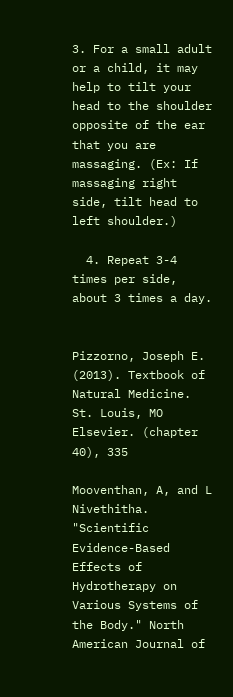3. For a small adult or a child, it may help to tilt your head to the shoulder opposite of the ear that you are massaging. (Ex: If massaging right side, tilt head to left shoulder.)

  4. Repeat 3-4 times per side, about 3 times a day.


Pizzorno, Joseph E. (2013). Textbook of Natural Medicine. St. Louis, MO Elsevier. (chapter 40), 335

Mooventhan, A, and L Nivethitha. "Scientific Evidence-Based Effects of Hydrotherapy on Various Systems of the Body." North American Journal of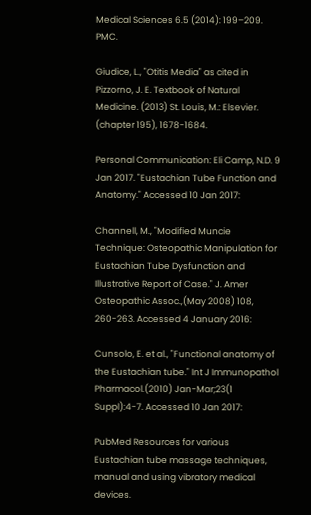Medical Sciences 6.5 (2014): 199–209. PMC.

Giudice, L., "Otitis Media" as cited in Pizzorno, J. E. Textbook of Natural Medicine. (2013) St. Louis, M.: Elsevier. (chapter 195), 1678-1684.

Personal Communication: Eli Camp, N.D. 9 Jan 2017. "Eustachian Tube Function and Anatomy." Accessed 10 Jan 2017:

Channell, M., "Modified Muncie Technique: Osteopathic Manipulation for Eustachian Tube Dysfunction and Illustrative Report of Case." J. Amer Osteopathic Assoc.,(May 2008) 108, 260-263. Accessed 4 January 2016:

Cunsolo, E. et al., "Functional anatomy of the Eustachian tube." Int J Immunopathol Pharmacol.(2010) Jan-Mar;23(1 Suppl):4-7. Accessed 10 Jan 2017:

PubMed Resources for various Eustachian tube massage techniques, manual and using vibratory medical devices.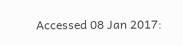Accessed 08 Jan 2017: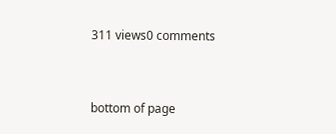311 views0 comments


bottom of page